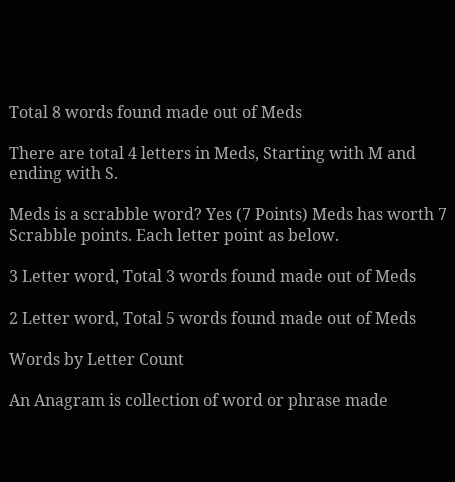Total 8 words found made out of Meds

There are total 4 letters in Meds, Starting with M and ending with S.

Meds is a scrabble word? Yes (7 Points) Meds has worth 7 Scrabble points. Each letter point as below.

3 Letter word, Total 3 words found made out of Meds

2 Letter word, Total 5 words found made out of Meds

Words by Letter Count

An Anagram is collection of word or phrase made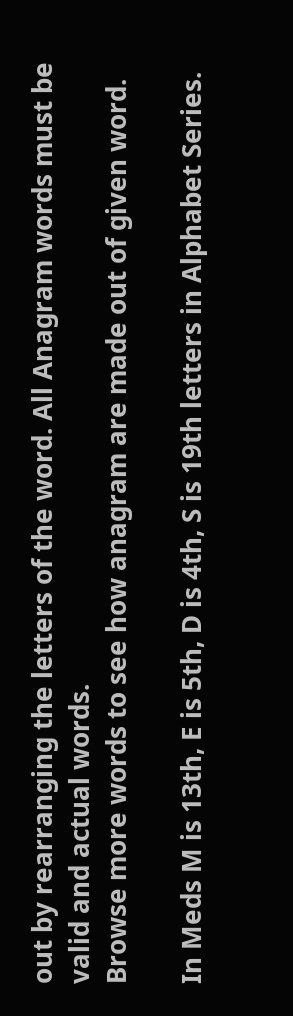out by rearranging the letters of the word. All Anagram words must be valid and actual words.
Browse more words to see how anagram are made out of given word.

In Meds M is 13th, E is 5th, D is 4th, S is 19th letters in Alphabet Series.